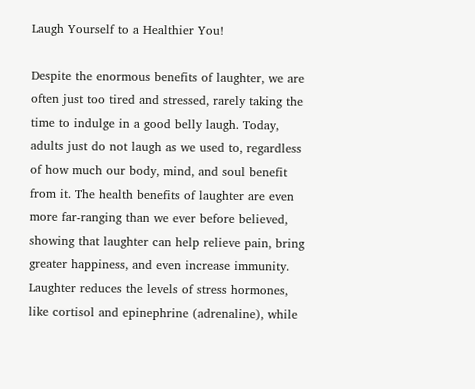Laugh Yourself to a Healthier You!

Despite the enormous benefits of laughter, we are often just too tired and stressed, rarely taking the time to indulge in a good belly laugh. Today, adults just do not laugh as we used to, regardless of how much our body, mind, and soul benefit from it. The health benefits of laughter are even more far-ranging than we ever before believed, showing that laughter can help relieve pain, bring greater happiness, and even increase immunity. Laughter reduces the levels of stress hormones, like cortisol and epinephrine (adrenaline), while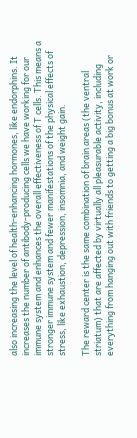also increasing the level of health-enhancing hormones, like endorphins. It increases the number of antibody-producing cells we have working for our immune system and enhances the overall effectiveness of T cells. This means a stronger immune system and fewer manifestations of the physical effects of stress, like exhaustion, depression, insomnia, and weight gain.

The reward center is the same combination of brain areas (the ventral striatum) that are affected by virtually all pleasurable activity, including everything from hanging out with friends to getting a big bonus at work or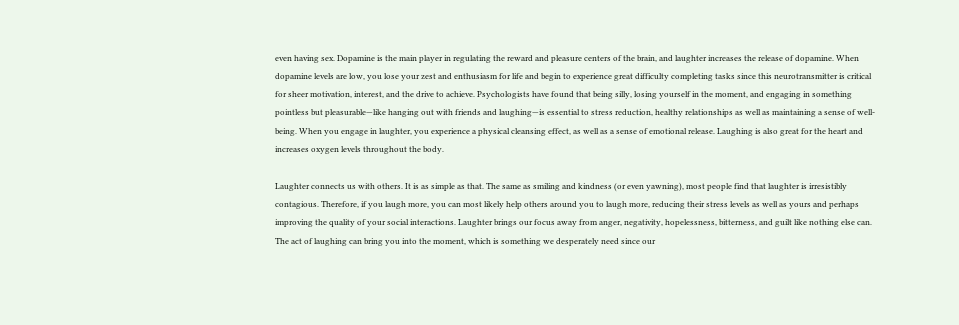even having sex. Dopamine is the main player in regulating the reward and pleasure centers of the brain, and laughter increases the release of dopamine. When dopamine levels are low, you lose your zest and enthusiasm for life and begin to experience great difficulty completing tasks since this neurotransmitter is critical for sheer motivation, interest, and the drive to achieve. Psychologists have found that being silly, losing yourself in the moment, and engaging in something pointless but pleasurable—like hanging out with friends and laughing—is essential to stress reduction, healthy relationships as well as maintaining a sense of well-being. When you engage in laughter, you experience a physical cleansing effect, as well as a sense of emotional release. Laughing is also great for the heart and increases oxygen levels throughout the body.

Laughter connects us with others. It is as simple as that. The same as smiling and kindness (or even yawning), most people find that laughter is irresistibly contagious. Therefore, if you laugh more, you can most likely help others around you to laugh more, reducing their stress levels as well as yours and perhaps improving the quality of your social interactions. Laughter brings our focus away from anger, negativity, hopelessness, bitterness, and guilt like nothing else can. The act of laughing can bring you into the moment, which is something we desperately need since our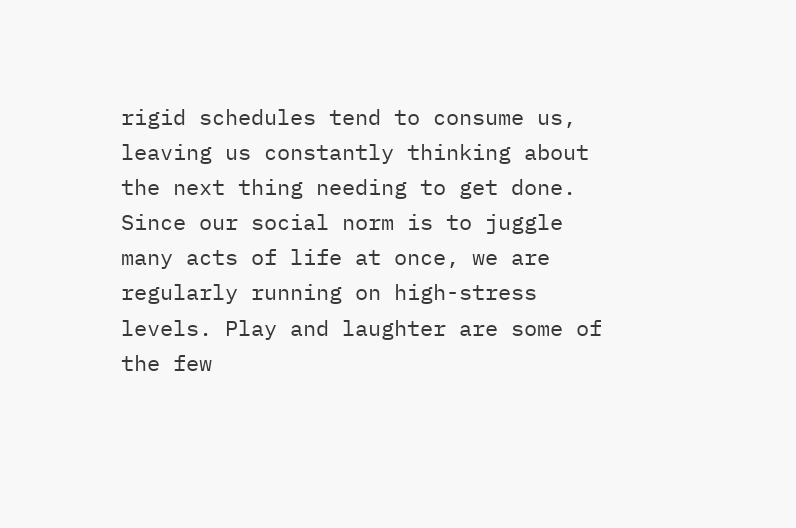rigid schedules tend to consume us, leaving us constantly thinking about the next thing needing to get done. Since our social norm is to juggle many acts of life at once, we are regularly running on high-stress levels. Play and laughter are some of the few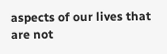aspects of our lives that are not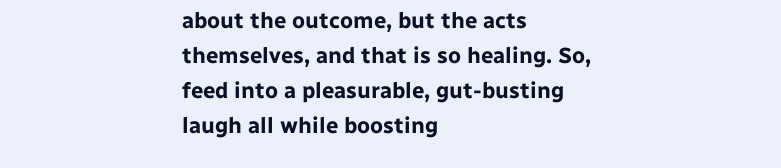about the outcome, but the acts themselves, and that is so healing. So, feed into a pleasurable, gut-busting laugh all while boosting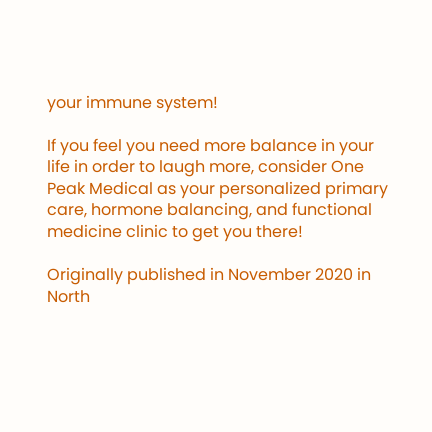your immune system!

If you feel you need more balance in your life in order to laugh more, consider One Peak Medical as your personalized primary care, hormone balancing, and functional medicine clinic to get you there!

Originally published in November 2020 in North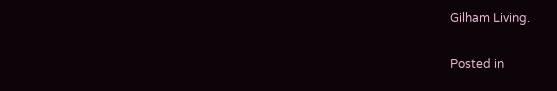Gilham Living.

Posted in